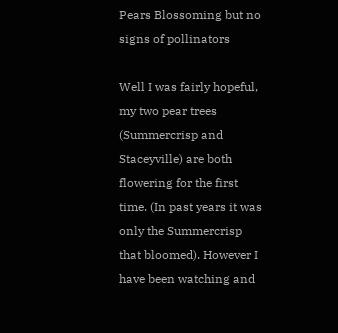Pears Blossoming but no signs of pollinators

Well I was fairly hopeful, my two pear trees (Summercrisp and Staceyville) are both flowering for the first time. (In past years it was only the Summercrisp that bloomed). However I have been watching and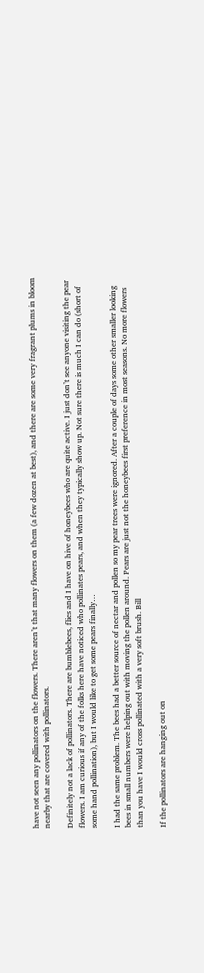have not seen any pollinators on the flowers. There aren’t that many flowers on them (a few dozen at best), and there are some very fragrant plums in bloom nearby that are covered with pollinators.

Definitely not a lack of pollinators. There are bumblebees, flies and I have on hive of honeybees who are quite active. I just don’t see anyone visiting the pear flowers. I am curious if any of the folks here have noticed who pollinates pears, and when they typically show up. Not sure there is much I can do (short of some hand pollination), but I would like to get some pears finally…

I had the same problem. The bees had a better source of nectar and pollen so my pear trees were ignored. After a couple of days some other smaller looking bees in small numbers were helping out with moving the pollen around. Pears are just not the honeybees first preference in most seasons. No more flowers than you have I would cross pollinated with a very soft brush. Bill

If the pollinators are hanging out on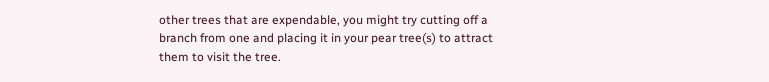other trees that are expendable, you might try cutting off a branch from one and placing it in your pear tree(s) to attract them to visit the tree.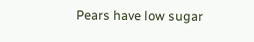Pears have low sugar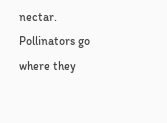nectar. Pollinators go where they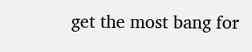get the most bang for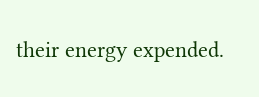their energy expended.